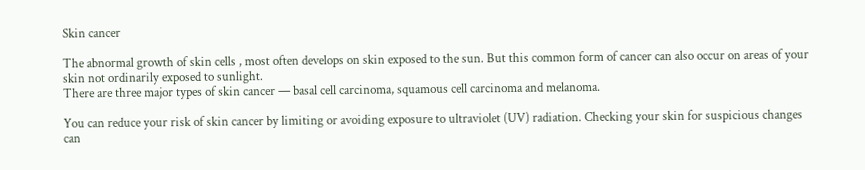Skin cancer

The abnormal growth of skin cells , most often develops on skin exposed to the sun. But this common form of cancer can also occur on areas of your skin not ordinarily exposed to sunlight.
There are three major types of skin cancer — basal cell carcinoma, squamous cell carcinoma and melanoma.

You can reduce your risk of skin cancer by limiting or avoiding exposure to ultraviolet (UV) radiation. Checking your skin for suspicious changes can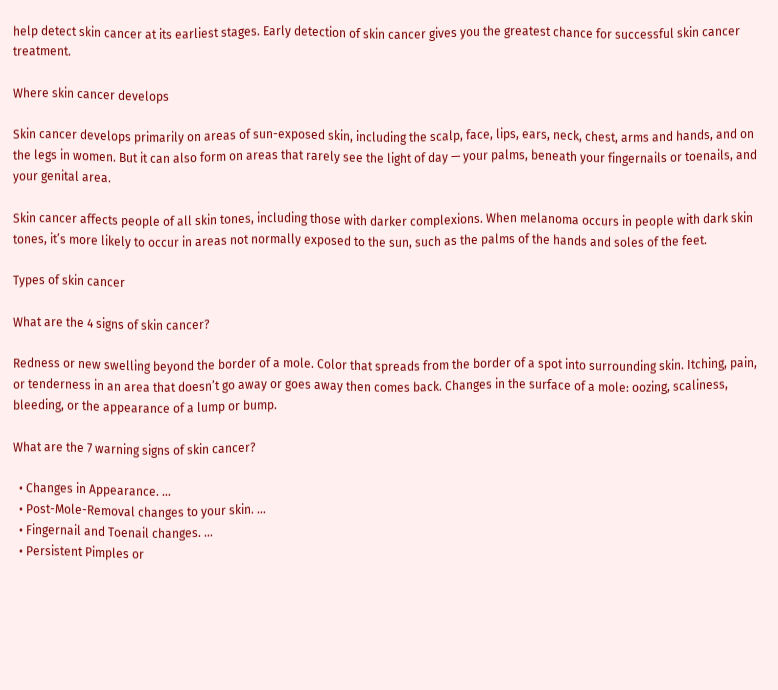help detect skin cancer at its earliest stages. Early detection of skin cancer gives you the greatest chance for successful skin cancer treatment.

Where skin cancer develops

Skin cancer develops primarily on areas of sun-exposed skin, including the scalp, face, lips, ears, neck, chest, arms and hands, and on the legs in women. But it can also form on areas that rarely see the light of day — your palms, beneath your fingernails or toenails, and your genital area.

Skin cancer affects people of all skin tones, including those with darker complexions. When melanoma occurs in people with dark skin tones, it’s more likely to occur in areas not normally exposed to the sun, such as the palms of the hands and soles of the feet.

Types of skin cancer

What are the 4 signs of skin cancer?

Redness or new swelling beyond the border of a mole. Color that spreads from the border of a spot into surrounding skin. Itching, pain, or tenderness in an area that doesn’t go away or goes away then comes back. Changes in the surface of a mole: oozing, scaliness, bleeding, or the appearance of a lump or bump.

What are the 7 warning signs of skin cancer?

  • Changes in Appearance. …
  • Post-Mole-Removal changes to your skin. …
  • Fingernail and Toenail changes. …
  • Persistent Pimples or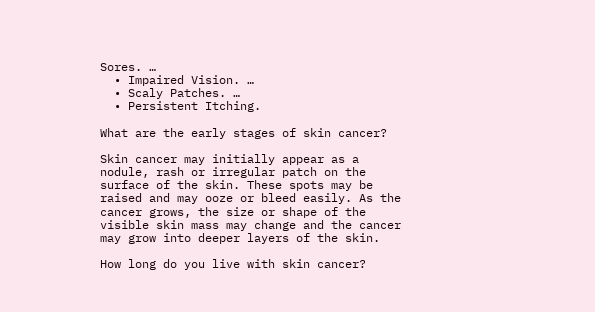Sores. …
  • Impaired Vision. …
  • Scaly Patches. …
  • Persistent Itching.

What are the early stages of skin cancer?

Skin cancer may initially appear as a nodule, rash or irregular patch on the surface of the skin. These spots may be raised and may ooze or bleed easily. As the cancer grows, the size or shape of the visible skin mass may change and the cancer may grow into deeper layers of the skin.

How long do you live with skin cancer?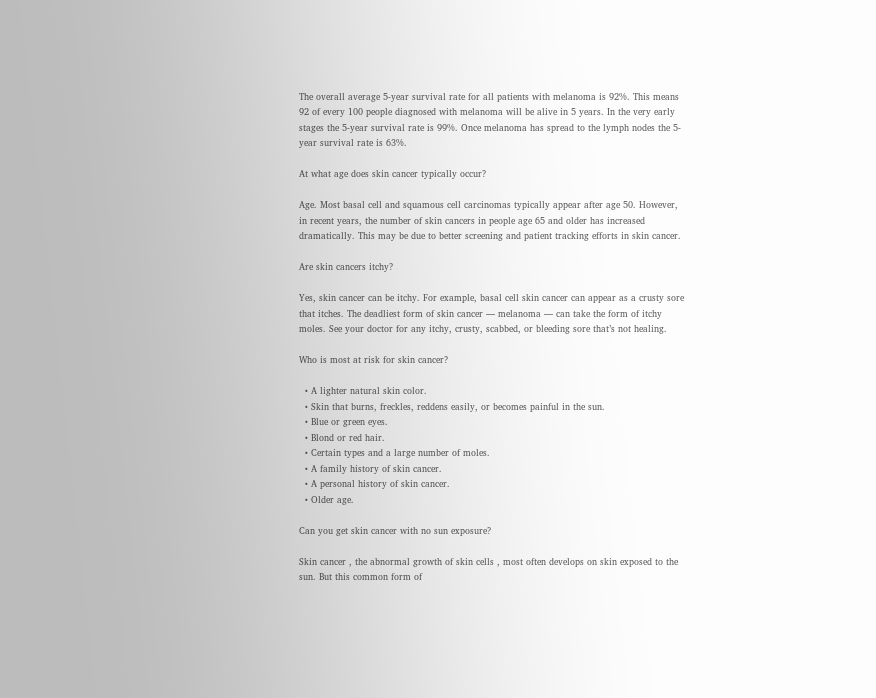The overall average 5-year survival rate for all patients with melanoma is 92%. This means 92 of every 100 people diagnosed with melanoma will be alive in 5 years. In the very early stages the 5-year survival rate is 99%. Once melanoma has spread to the lymph nodes the 5-year survival rate is 63%.

At what age does skin cancer typically occur?

Age. Most basal cell and squamous cell carcinomas typically appear after age 50. However, in recent years, the number of skin cancers in people age 65 and older has increased dramatically. This may be due to better screening and patient tracking efforts in skin cancer.

Are skin cancers itchy?

Yes, skin cancer can be itchy. For example, basal cell skin cancer can appear as a crusty sore that itches. The deadliest form of skin cancer — melanoma — can take the form of itchy moles. See your doctor for any itchy, crusty, scabbed, or bleeding sore that’s not healing.

Who is most at risk for skin cancer?

  • A lighter natural skin color.
  • Skin that burns, freckles, reddens easily, or becomes painful in the sun.
  • Blue or green eyes.
  • Blond or red hair.
  • Certain types and a large number of moles.
  • A family history of skin cancer.
  • A personal history of skin cancer.
  • Older age.

Can you get skin cancer with no sun exposure?

Skin cancer , the abnormal growth of skin cells , most often develops on skin exposed to the sun. But this common form of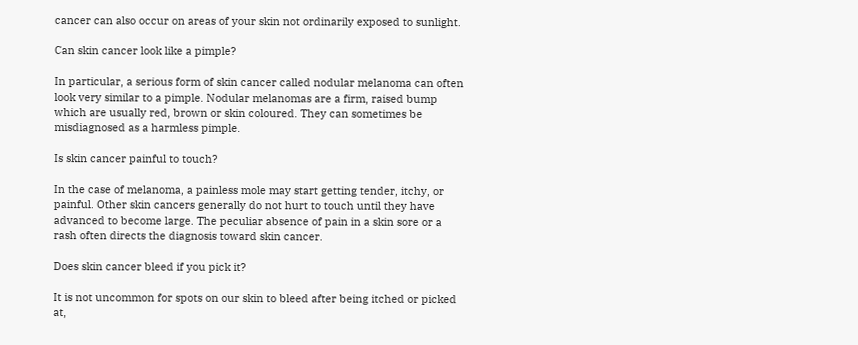cancer can also occur on areas of your skin not ordinarily exposed to sunlight.

Can skin cancer look like a pimple?

In particular, a serious form of skin cancer called nodular melanoma can often look very similar to a pimple. Nodular melanomas are a firm, raised bump which are usually red, brown or skin coloured. They can sometimes be misdiagnosed as a harmless pimple.

Is skin cancer painful to touch?

In the case of melanoma, a painless mole may start getting tender, itchy, or painful. Other skin cancers generally do not hurt to touch until they have advanced to become large. The peculiar absence of pain in a skin sore or a rash often directs the diagnosis toward skin cancer.

Does skin cancer bleed if you pick it?

It is not uncommon for spots on our skin to bleed after being itched or picked at,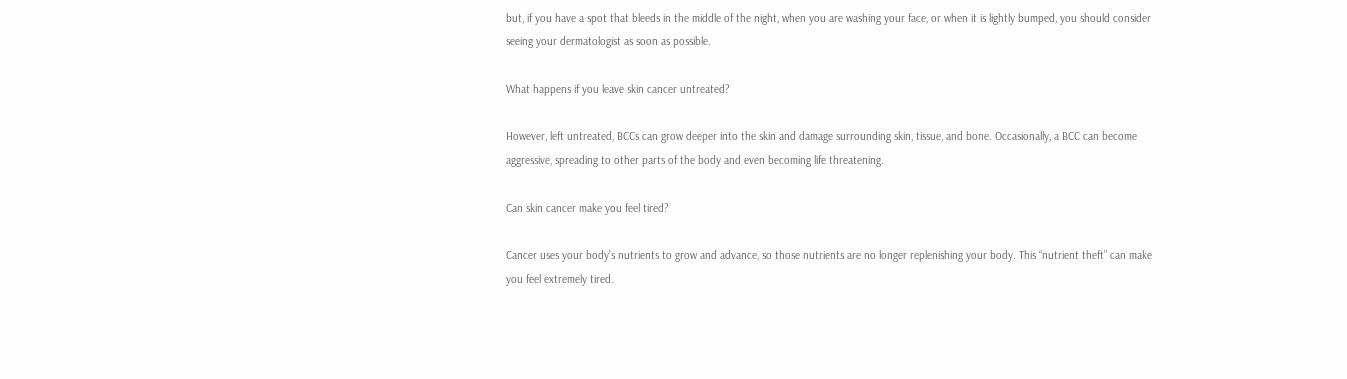but, if you have a spot that bleeds in the middle of the night, when you are washing your face, or when it is lightly bumped, you should consider seeing your dermatologist as soon as possible.

What happens if you leave skin cancer untreated?

However, left untreated, BCCs can grow deeper into the skin and damage surrounding skin, tissue, and bone. Occasionally, a BCC can become aggressive, spreading to other parts of the body and even becoming life threatening.

Can skin cancer make you feel tired?

Cancer uses your body’s nutrients to grow and advance, so those nutrients are no longer replenishing your body. This “nutrient theft” can make you feel extremely tired.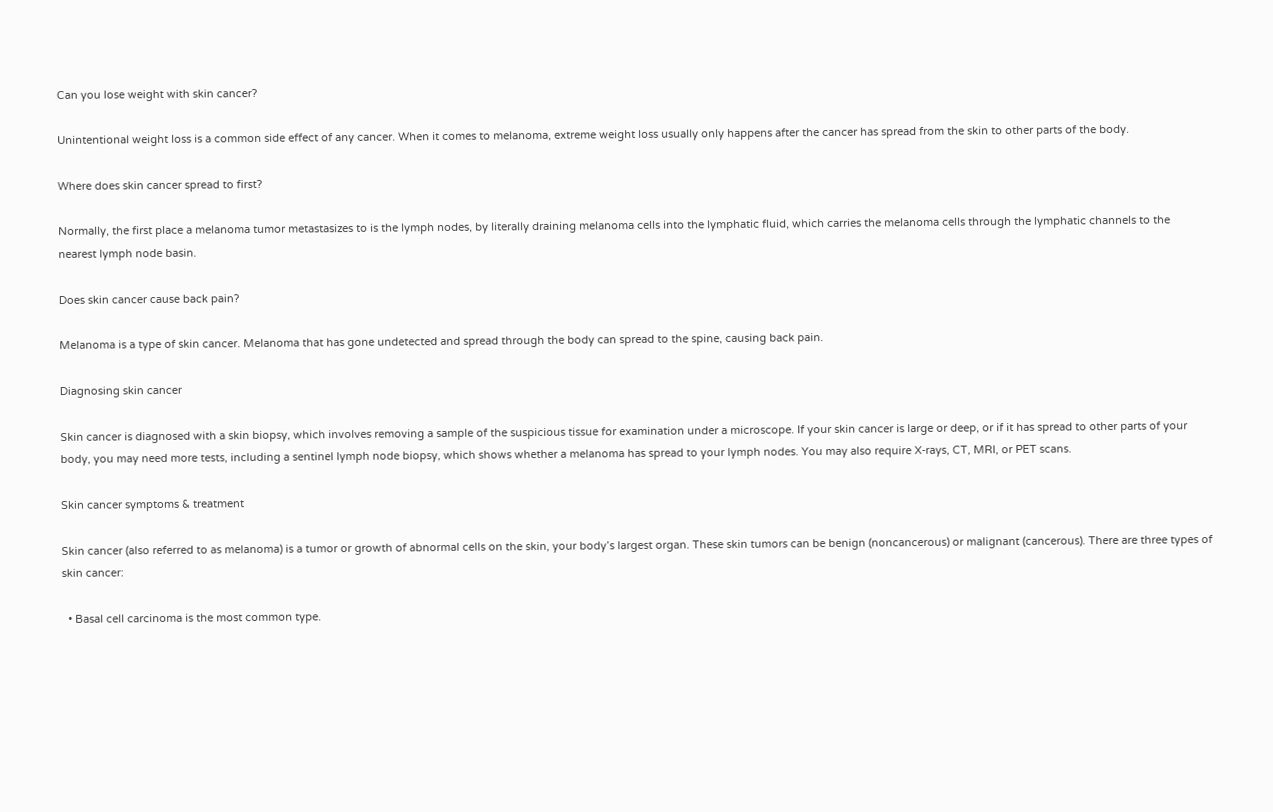Can you lose weight with skin cancer?

Unintentional weight loss is a common side effect of any cancer. When it comes to melanoma, extreme weight loss usually only happens after the cancer has spread from the skin to other parts of the body.

Where does skin cancer spread to first?

Normally, the first place a melanoma tumor metastasizes to is the lymph nodes, by literally draining melanoma cells into the lymphatic fluid, which carries the melanoma cells through the lymphatic channels to the nearest lymph node basin.

Does skin cancer cause back pain?

Melanoma is a type of skin cancer. Melanoma that has gone undetected and spread through the body can spread to the spine, causing back pain.

Diagnosing skin cancer

Skin cancer is diagnosed with a skin biopsy, which involves removing a sample of the suspicious tissue for examination under a microscope. If your skin cancer is large or deep, or if it has spread to other parts of your body, you may need more tests, including a sentinel lymph node biopsy, which shows whether a melanoma has spread to your lymph nodes. You may also require X-rays, CT, MRI, or PET scans.

Skin cancer symptoms & treatment

Skin cancer (also referred to as melanoma) is a tumor or growth of abnormal cells on the skin, your body’s largest organ. These skin tumors can be benign (noncancerous) or malignant (cancerous). There are three types of skin cancer:

  • Basal cell carcinoma is the most common type.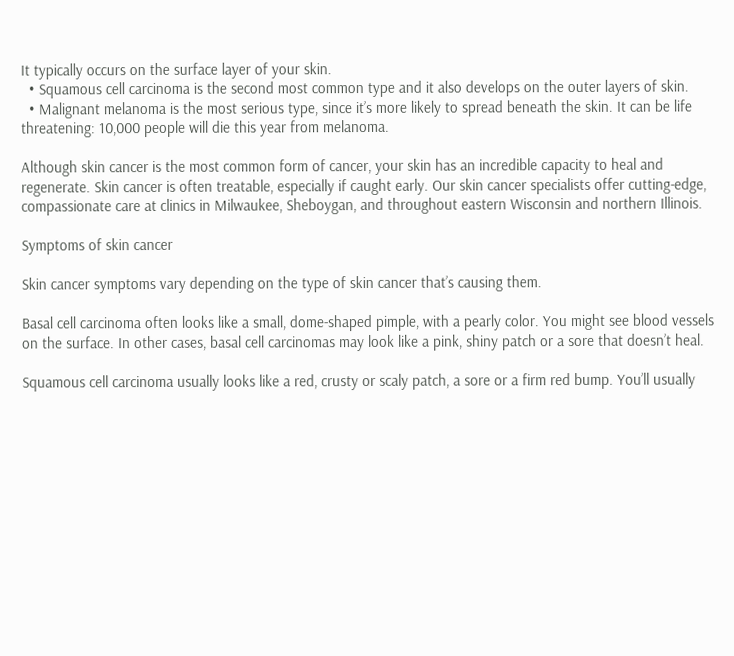It typically occurs on the surface layer of your skin.
  • Squamous cell carcinoma is the second most common type and it also develops on the outer layers of skin.
  • Malignant melanoma is the most serious type, since it’s more likely to spread beneath the skin. It can be life threatening: 10,000 people will die this year from melanoma.

Although skin cancer is the most common form of cancer, your skin has an incredible capacity to heal and regenerate. Skin cancer is often treatable, especially if caught early. Our skin cancer specialists offer cutting-edge, compassionate care at clinics in Milwaukee, Sheboygan, and throughout eastern Wisconsin and northern Illinois.

Symptoms of skin cancer

Skin cancer symptoms vary depending on the type of skin cancer that’s causing them.

Basal cell carcinoma often looks like a small, dome-shaped pimple, with a pearly color. You might see blood vessels on the surface. In other cases, basal cell carcinomas may look like a pink, shiny patch or a sore that doesn’t heal.

Squamous cell carcinoma usually looks like a red, crusty or scaly patch, a sore or a firm red bump. You’ll usually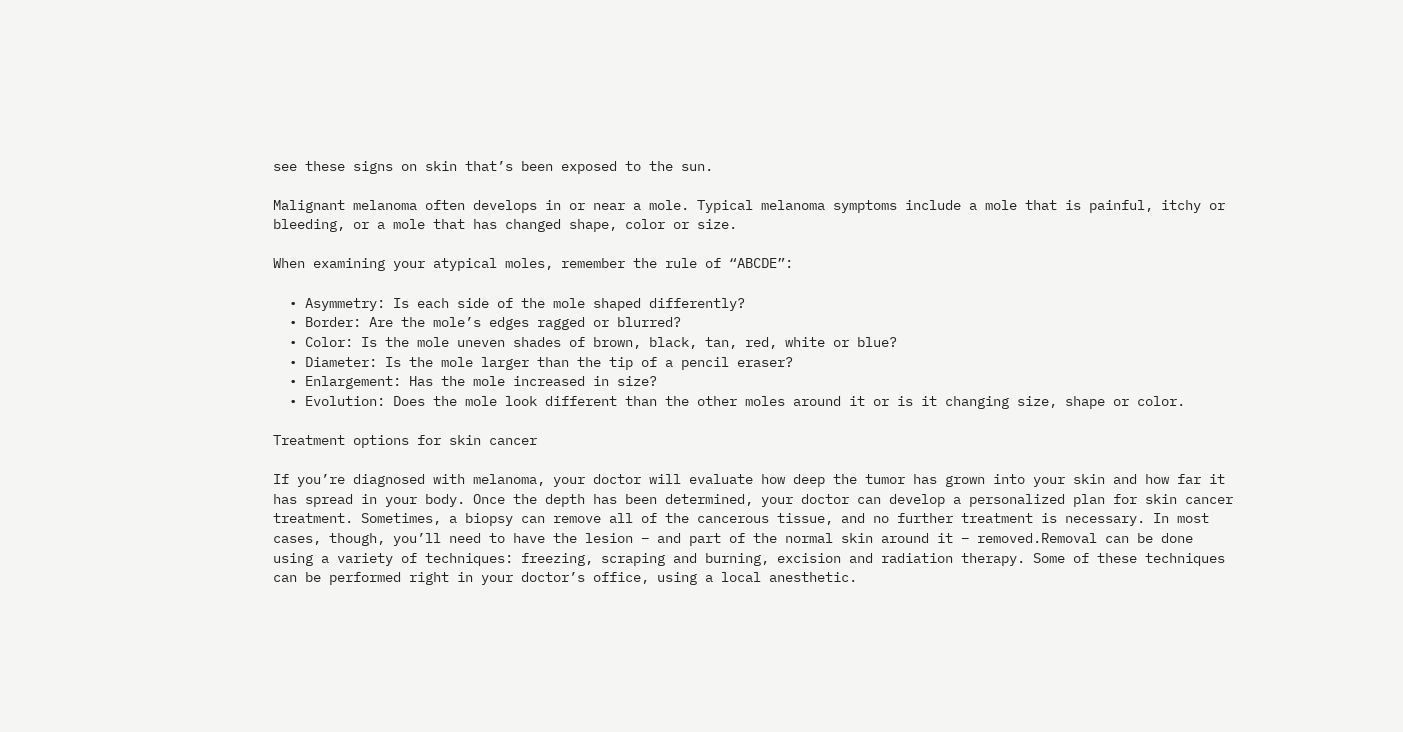see these signs on skin that’s been exposed to the sun.

Malignant melanoma often develops in or near a mole. Typical melanoma symptoms include a mole that is painful, itchy or bleeding, or a mole that has changed shape, color or size.

When examining your atypical moles, remember the rule of “ABCDE”:

  • Asymmetry: Is each side of the mole shaped differently?
  • Border: Are the mole’s edges ragged or blurred?
  • Color: Is the mole uneven shades of brown, black, tan, red, white or blue?
  • Diameter: Is the mole larger than the tip of a pencil eraser?
  • Enlargement: Has the mole increased in size?
  • Evolution: Does the mole look different than the other moles around it or is it changing size, shape or color.

Treatment options for skin cancer

If you’re diagnosed with melanoma, your doctor will evaluate how deep the tumor has grown into your skin and how far it has spread in your body. Once the depth has been determined, your doctor can develop a personalized plan for skin cancer treatment. Sometimes, a biopsy can remove all of the cancerous tissue, and no further treatment is necessary. In most cases, though, you’ll need to have the lesion – and part of the normal skin around it – removed.Removal can be done using a variety of techniques: freezing, scraping and burning, excision and radiation therapy. Some of these techniques can be performed right in your doctor’s office, using a local anesthetic.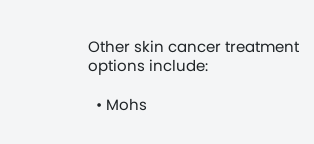Other skin cancer treatment options include:

  • Mohs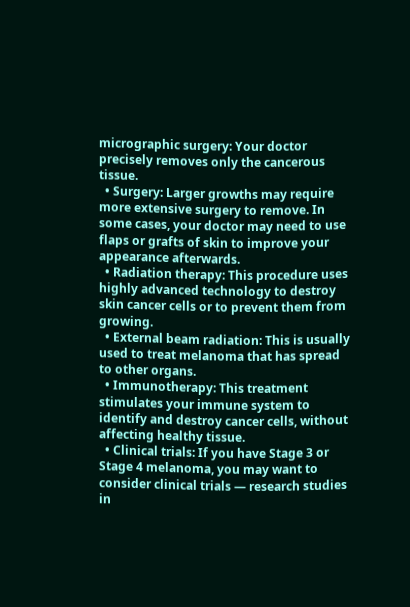micrographic surgery: Your doctor precisely removes only the cancerous tissue.
  • Surgery: Larger growths may require more extensive surgery to remove. In some cases, your doctor may need to use flaps or grafts of skin to improve your appearance afterwards.
  • Radiation therapy: This procedure uses highly advanced technology to destroy skin cancer cells or to prevent them from growing.
  • External beam radiation: This is usually used to treat melanoma that has spread to other organs.
  • Immunotherapy: This treatment stimulates your immune system to identify and destroy cancer cells, without affecting healthy tissue.
  • Clinical trials: If you have Stage 3 or Stage 4 melanoma, you may want to consider clinical trials — research studies in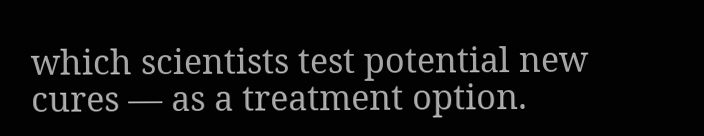which scientists test potential new cures — as a treatment option.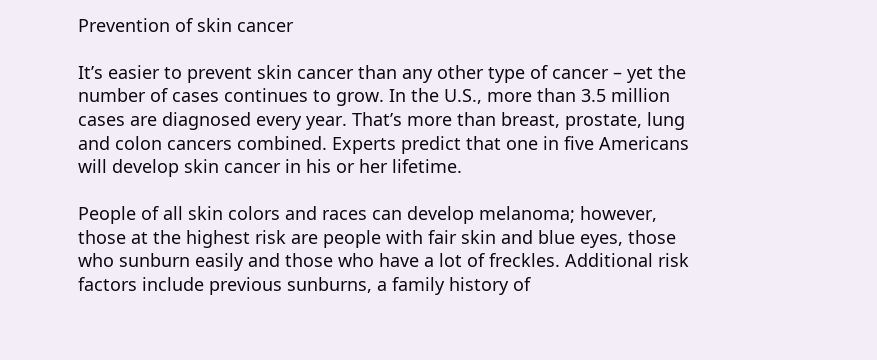Prevention of skin cancer

It’s easier to prevent skin cancer than any other type of cancer – yet the number of cases continues to grow. In the U.S., more than 3.5 million cases are diagnosed every year. That’s more than breast, prostate, lung and colon cancers combined. Experts predict that one in five Americans will develop skin cancer in his or her lifetime.

People of all skin colors and races can develop melanoma; however, those at the highest risk are people with fair skin and blue eyes, those who sunburn easily and those who have a lot of freckles. Additional risk factors include previous sunburns, a family history of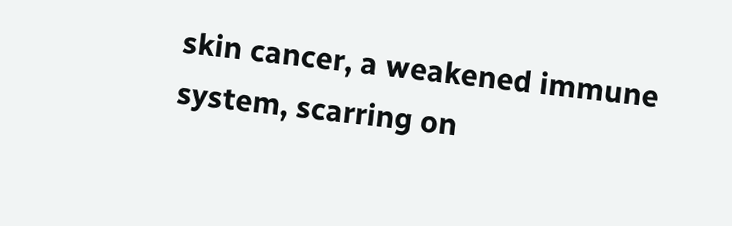skin cancer, a weakened immune system, scarring on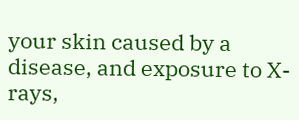your skin caused by a disease, and exposure to X-rays,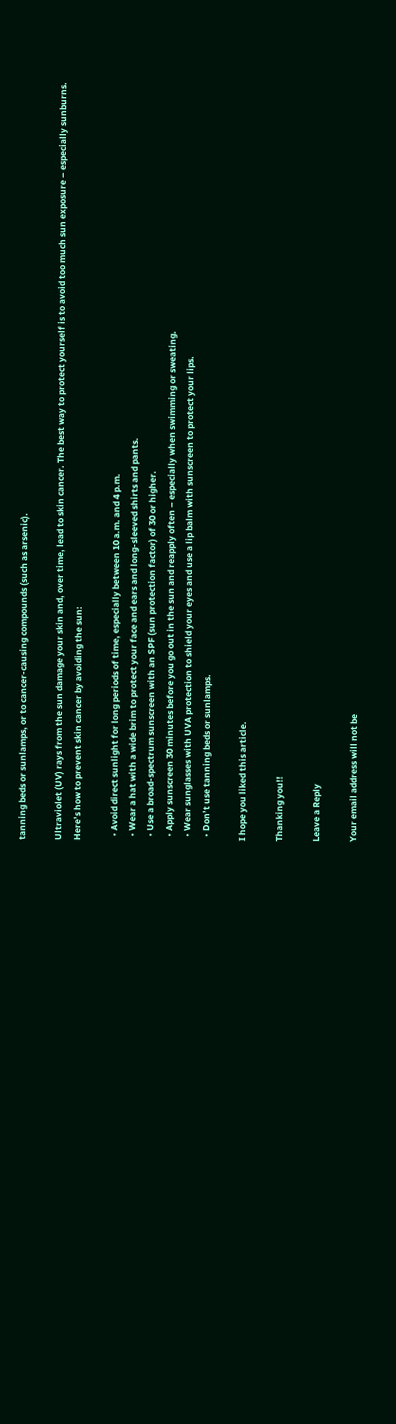tanning beds or sunlamps, or to cancer-causing compounds (such as arsenic).

Ultraviolet (UV) rays from the sun damage your skin and, over time, lead to skin cancer. The best way to protect yourself is to avoid too much sun exposure – especially sunburns. Here’s how to prevent skin cancer by avoiding the sun:

  • Avoid direct sunlight for long periods of time, especially between 10 a.m. and 4 p.m.
  • Wear a hat with a wide brim to protect your face and ears and long-sleeved shirts and pants.
  • Use a broad-spectrum sunscreen with an SPF (sun protection factor) of 30 or higher.
  • Apply sunscreen 30 minutes before you go out in the sun and reapply often – especially when swimming or sweating.
  • Wear sunglasses with UVA protection to shield your eyes and use a lip balm with sunscreen to protect your lips.
  • Don’t use tanning beds or sunlamps.

I hope you liked this article.

Thanking you!!

Leave a Reply

Your email address will not be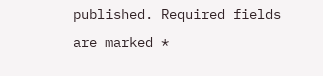published. Required fields are marked *